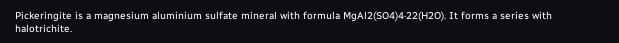Pickeringite is a magnesium aluminium sulfate mineral with formula MgAl2(SO4)4·22(H2O). It forms a series with halotrichite.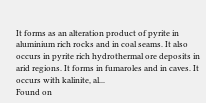It forms as an alteration product of pyrite in aluminium rich rocks and in coal seams. It also occurs in pyrite rich hydrothermal ore deposits in arid regions. It forms in fumaroles and in caves. It occurs with kalinite, al...
Found on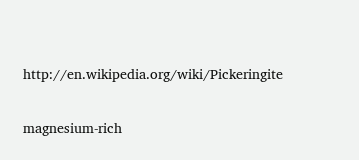http://en.wikipedia.org/wiki/Pickeringite


magnesium-rich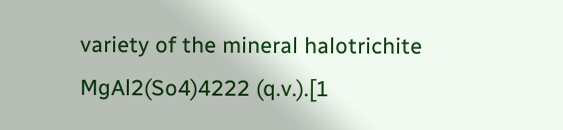variety of the mineral halotrichite MgAl2(So4)4222 (q.v.).[1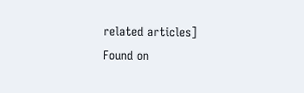related articles]
Found on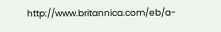http://www.britannica.com/eb/a-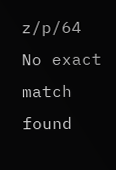z/p/64
No exact match found